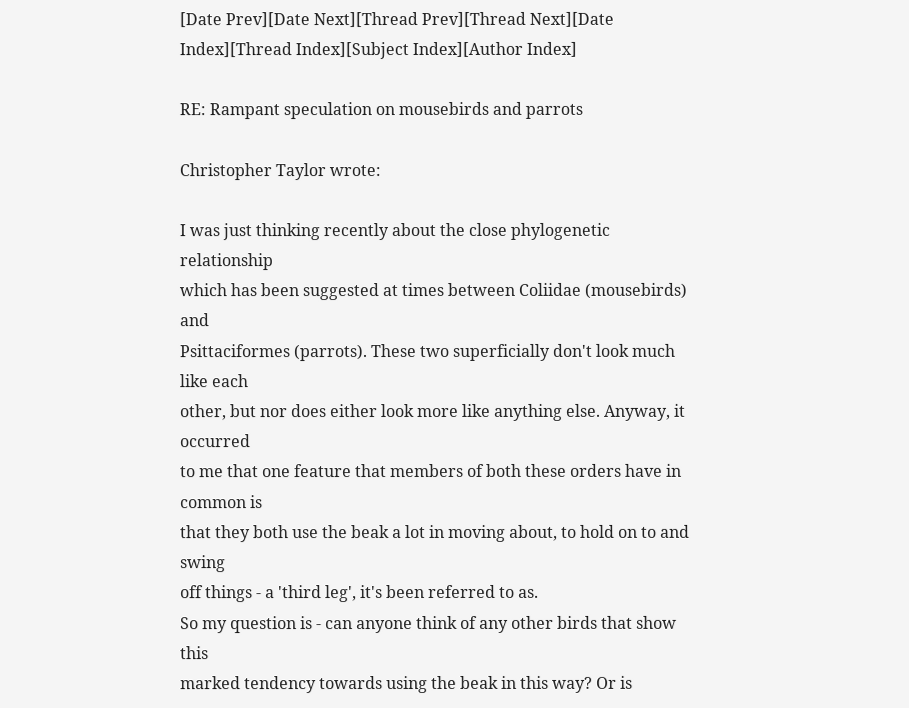[Date Prev][Date Next][Thread Prev][Thread Next][Date Index][Thread Index][Subject Index][Author Index]

RE: Rampant speculation on mousebirds and parrots

Christopher Taylor wrote:

I was just thinking recently about the close phylogenetic relationship
which has been suggested at times between Coliidae (mousebirds) and
Psittaciformes (parrots). These two superficially don't look much like each
other, but nor does either look more like anything else. Anyway, it occurred
to me that one feature that members of both these orders have in common is
that they both use the beak a lot in moving about, to hold on to and swing
off things - a 'third leg', it's been referred to as.
So my question is - can anyone think of any other birds that show this
marked tendency towards using the beak in this way? Or is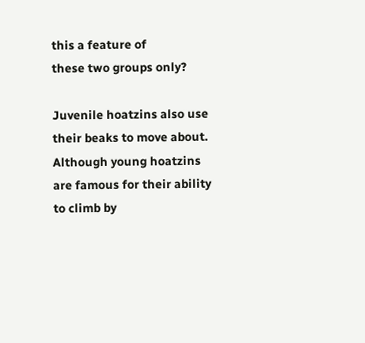this a feature of
these two groups only?

Juvenile hoatzins also use their beaks to move about. Although young hoatzins are famous for their ability to climb by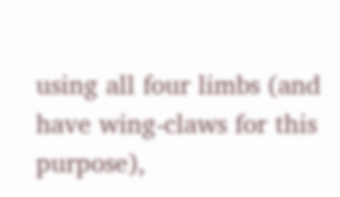using all four limbs (and have wing-claws for this purpose),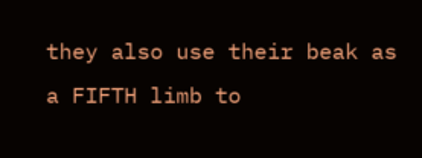they also use their beak as a FIFTH limb to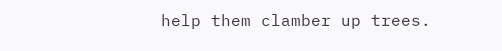help them clamber up trees.